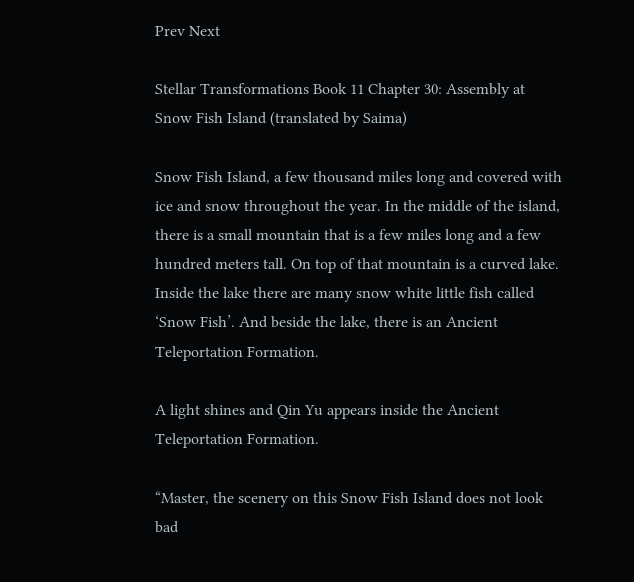Prev Next

Stellar Transformations Book 11 Chapter 30: Assembly at Snow Fish Island (translated by Saima)

Snow Fish Island, a few thousand miles long and covered with ice and snow throughout the year. In the middle of the island, there is a small mountain that is a few miles long and a few hundred meters tall. On top of that mountain is a curved lake. Inside the lake there are many snow white little fish called ‘Snow Fish’. And beside the lake, there is an Ancient Teleportation Formation.

A light shines and Qin Yu appears inside the Ancient Teleportation Formation.

“Master, the scenery on this Snow Fish Island does not look bad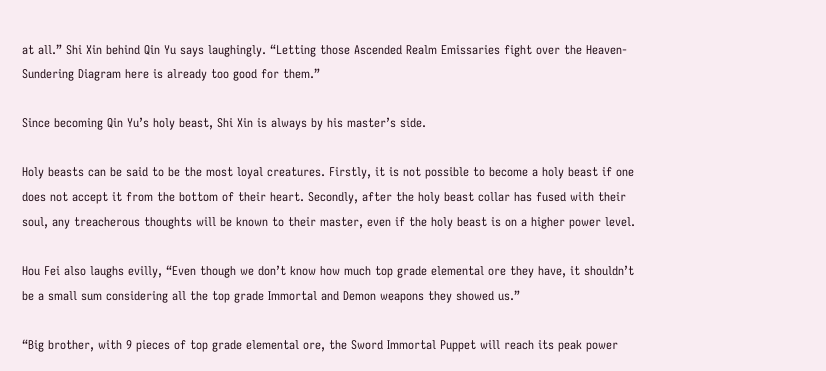at all.” Shi Xin behind Qin Yu says laughingly. “Letting those Ascended Realm Emissaries fight over the Heaven-Sundering Diagram here is already too good for them.”

Since becoming Qin Yu’s holy beast, Shi Xin is always by his master’s side.

Holy beasts can be said to be the most loyal creatures. Firstly, it is not possible to become a holy beast if one does not accept it from the bottom of their heart. Secondly, after the holy beast collar has fused with their soul, any treacherous thoughts will be known to their master, even if the holy beast is on a higher power level.

Hou Fei also laughs evilly, “Even though we don’t know how much top grade elemental ore they have, it shouldn’t be a small sum considering all the top grade Immortal and Demon weapons they showed us.”

“Big brother, with 9 pieces of top grade elemental ore, the Sword Immortal Puppet will reach its peak power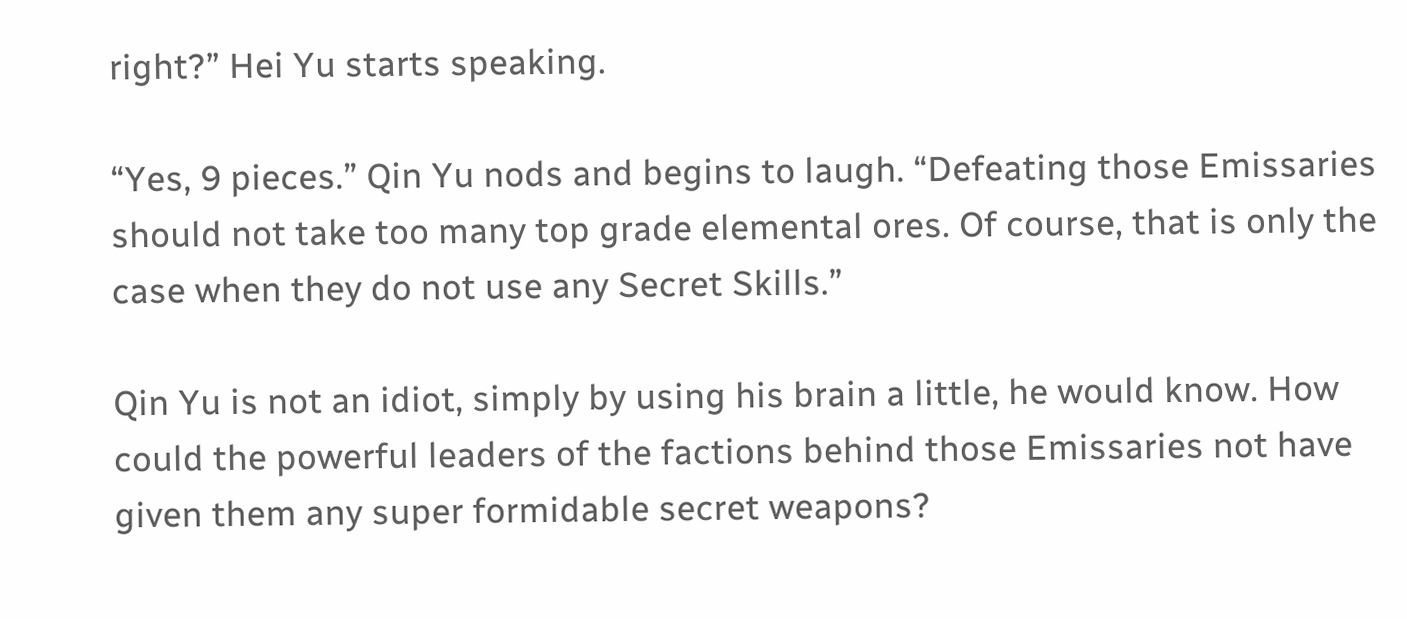right?” Hei Yu starts speaking.

“Yes, 9 pieces.” Qin Yu nods and begins to laugh. “Defeating those Emissaries should not take too many top grade elemental ores. Of course, that is only the case when they do not use any Secret Skills.”

Qin Yu is not an idiot, simply by using his brain a little, he would know. How could the powerful leaders of the factions behind those Emissaries not have given them any super formidable secret weapons?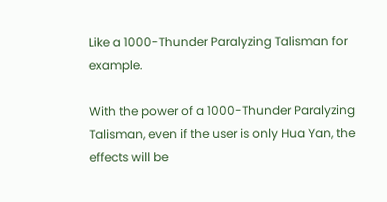Like a 1000-Thunder Paralyzing Talisman for example.

With the power of a 1000-Thunder Paralyzing Talisman, even if the user is only Hua Yan, the effects will be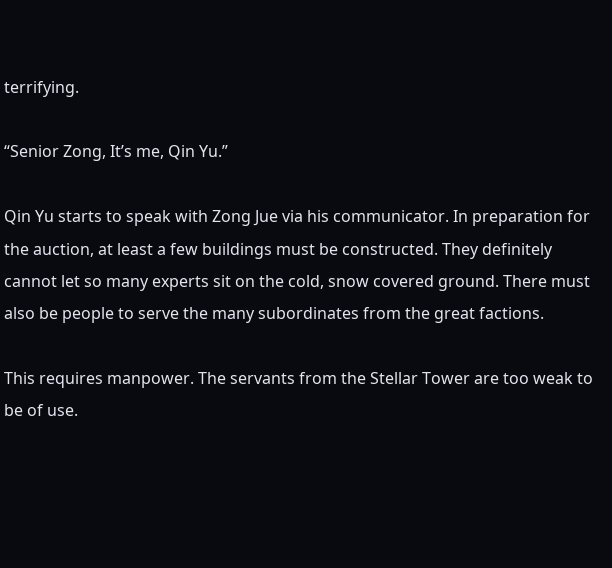terrifying.

“Senior Zong, It’s me, Qin Yu.”

Qin Yu starts to speak with Zong Jue via his communicator. In preparation for the auction, at least a few buildings must be constructed. They definitely cannot let so many experts sit on the cold, snow covered ground. There must also be people to serve the many subordinates from the great factions.

This requires manpower. The servants from the Stellar Tower are too weak to be of use.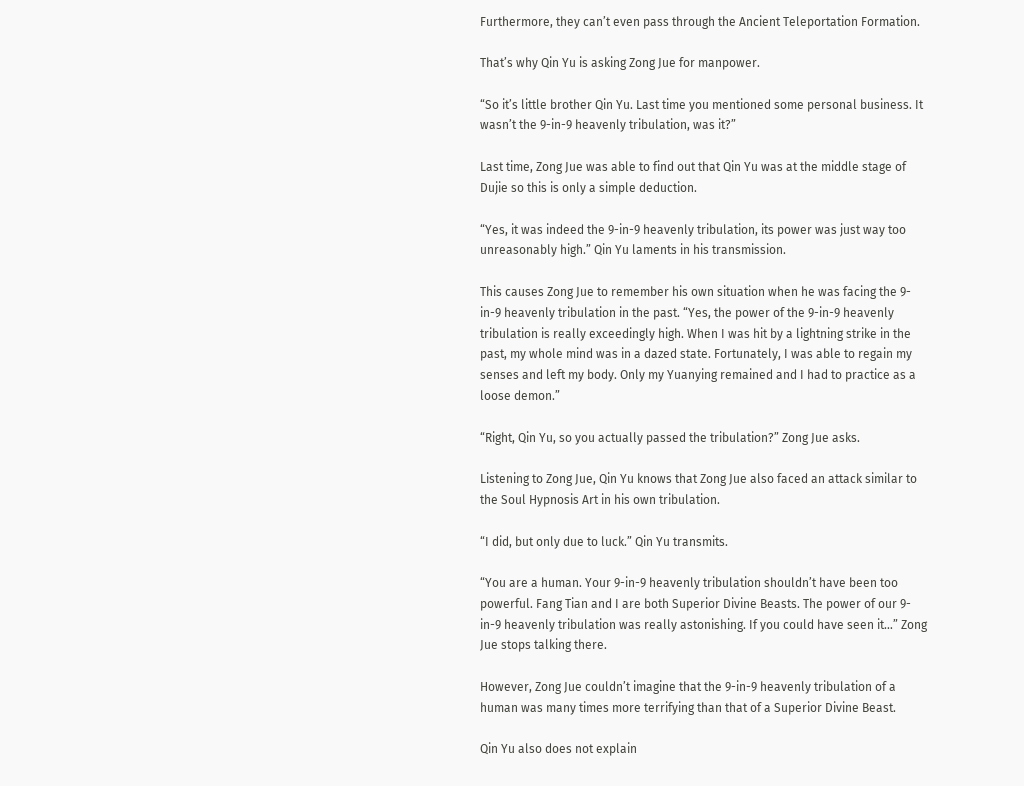Furthermore, they can’t even pass through the Ancient Teleportation Formation.

That’s why Qin Yu is asking Zong Jue for manpower.

“So it’s little brother Qin Yu. Last time you mentioned some personal business. It wasn’t the 9-in-9 heavenly tribulation, was it?”

Last time, Zong Jue was able to find out that Qin Yu was at the middle stage of Dujie so this is only a simple deduction.

“Yes, it was indeed the 9-in-9 heavenly tribulation, its power was just way too unreasonably high.” Qin Yu laments in his transmission.

This causes Zong Jue to remember his own situation when he was facing the 9-in-9 heavenly tribulation in the past. “Yes, the power of the 9-in-9 heavenly tribulation is really exceedingly high. When I was hit by a lightning strike in the past, my whole mind was in a dazed state. Fortunately, I was able to regain my senses and left my body. Only my Yuanying remained and I had to practice as a loose demon.”

“Right, Qin Yu, so you actually passed the tribulation?” Zong Jue asks.

Listening to Zong Jue, Qin Yu knows that Zong Jue also faced an attack similar to the Soul Hypnosis Art in his own tribulation.

“I did, but only due to luck.” Qin Yu transmits.

“You are a human. Your 9-in-9 heavenly tribulation shouldn’t have been too powerful. Fang Tian and I are both Superior Divine Beasts. The power of our 9-in-9 heavenly tribulation was really astonishing. If you could have seen it…” Zong Jue stops talking there.

However, Zong Jue couldn’t imagine that the 9-in-9 heavenly tribulation of a human was many times more terrifying than that of a Superior Divine Beast.

Qin Yu also does not explain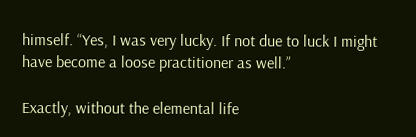himself. “Yes, I was very lucky. If not due to luck I might have become a loose practitioner as well.”

Exactly, without the elemental life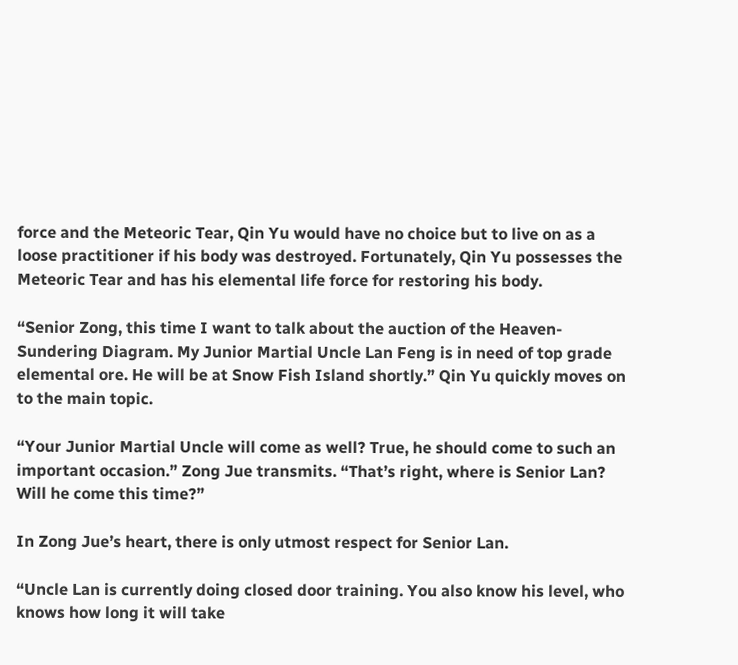force and the Meteoric Tear, Qin Yu would have no choice but to live on as a loose practitioner if his body was destroyed. Fortunately, Qin Yu possesses the Meteoric Tear and has his elemental life force for restoring his body.

“Senior Zong, this time I want to talk about the auction of the Heaven-Sundering Diagram. My Junior Martial Uncle Lan Feng is in need of top grade elemental ore. He will be at Snow Fish Island shortly.” Qin Yu quickly moves on to the main topic.

“Your Junior Martial Uncle will come as well? True, he should come to such an important occasion.” Zong Jue transmits. “That’s right, where is Senior Lan? Will he come this time?”

In Zong Jue’s heart, there is only utmost respect for Senior Lan.

“Uncle Lan is currently doing closed door training. You also know his level, who knows how long it will take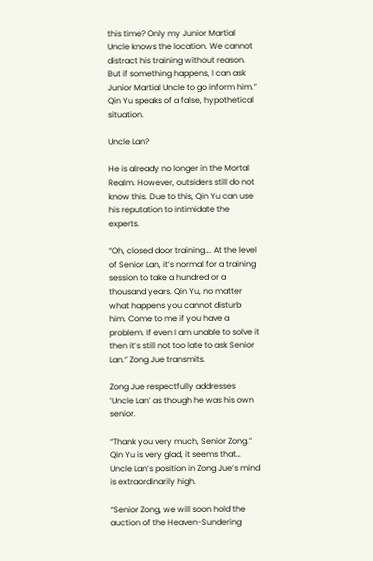this time? Only my Junior Martial Uncle knows the location. We cannot distract his training without reason. But if something happens, I can ask Junior Martial Uncle to go inform him.” Qin Yu speaks of a false, hypothetical situation.

Uncle Lan?

He is already no longer in the Mortal Realm. However, outsiders still do not know this. Due to this, Qin Yu can use his reputation to intimidate the experts.

“Oh, closed door training…. At the level of Senior Lan, it’s normal for a training session to take a hundred or a thousand years. Qin Yu, no matter what happens you cannot disturb him. Come to me if you have a problem. If even I am unable to solve it then it’s still not too late to ask Senior Lan.” Zong Jue transmits.

Zong Jue respectfully addresses ‘Uncle Lan’ as though he was his own senior.

“Thank you very much, Senior Zong.” Qin Yu is very glad, it seems that… Uncle Lan’s position in Zong Jue’s mind is extraordinarily high.

“Senior Zong, we will soon hold the auction of the Heaven-Sundering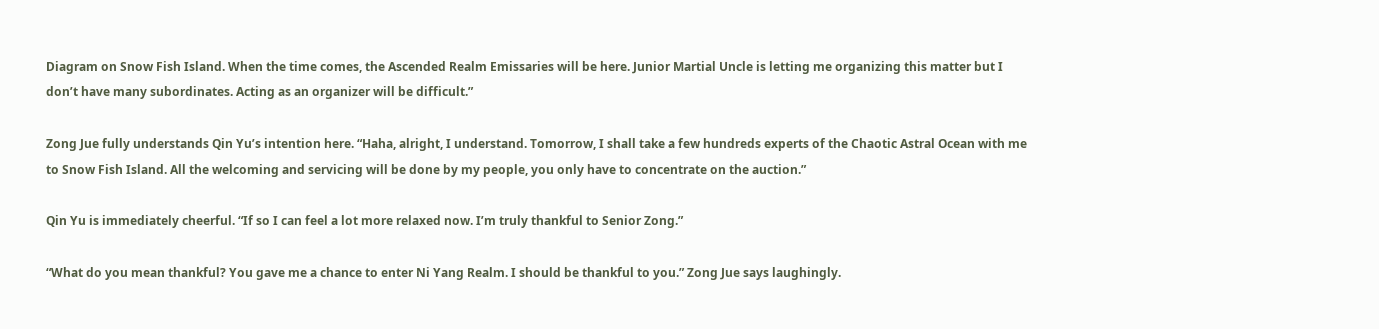Diagram on Snow Fish Island. When the time comes, the Ascended Realm Emissaries will be here. Junior Martial Uncle is letting me organizing this matter but I don’t have many subordinates. Acting as an organizer will be difficult.”

Zong Jue fully understands Qin Yu’s intention here. “Haha, alright, I understand. Tomorrow, I shall take a few hundreds experts of the Chaotic Astral Ocean with me to Snow Fish Island. All the welcoming and servicing will be done by my people, you only have to concentrate on the auction.”

Qin Yu is immediately cheerful. “If so I can feel a lot more relaxed now. I’m truly thankful to Senior Zong.”

“What do you mean thankful? You gave me a chance to enter Ni Yang Realm. I should be thankful to you.” Zong Jue says laughingly.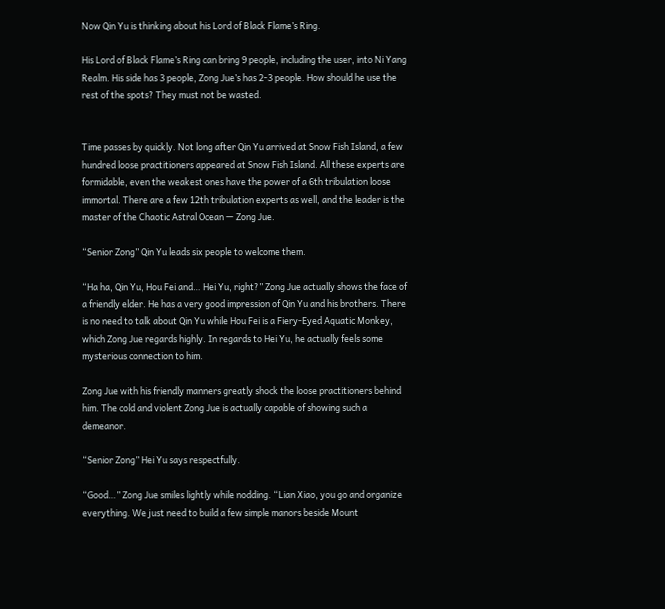Now Qin Yu is thinking about his Lord of Black Flame’s Ring.

His Lord of Black Flame’s Ring can bring 9 people, including the user, into Ni Yang Realm. His side has 3 people, Zong Jue’s has 2-3 people. How should he use the rest of the spots? They must not be wasted.


Time passes by quickly. Not long after Qin Yu arrived at Snow Fish Island, a few hundred loose practitioners appeared at Snow Fish Island. All these experts are formidable, even the weakest ones have the power of a 6th tribulation loose immortal. There are a few 12th tribulation experts as well, and the leader is the master of the Chaotic Astral Ocean — Zong Jue.

“Senior Zong” Qin Yu leads six people to welcome them.

“Ha ha, Qin Yu, Hou Fei and… Hei Yu, right?” Zong Jue actually shows the face of a friendly elder. He has a very good impression of Qin Yu and his brothers. There is no need to talk about Qin Yu while Hou Fei is a Fiery-Eyed Aquatic Monkey, which Zong Jue regards highly. In regards to Hei Yu, he actually feels some mysterious connection to him.

Zong Jue with his friendly manners greatly shock the loose practitioners behind him. The cold and violent Zong Jue is actually capable of showing such a demeanor.

“Senior Zong” Hei Yu says respectfully.

“Good…” Zong Jue smiles lightly while nodding. “Lian Xiao, you go and organize everything. We just need to build a few simple manors beside Mount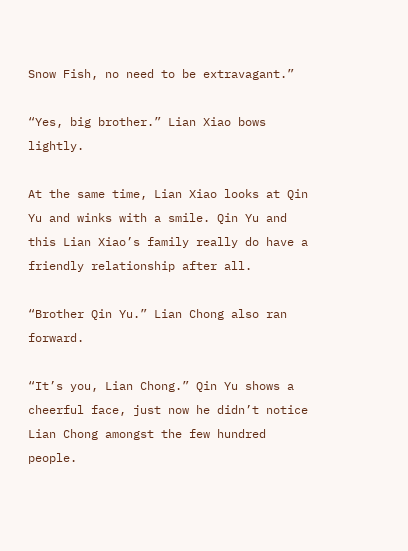Snow Fish, no need to be extravagant.”

“Yes, big brother.” Lian Xiao bows lightly.

At the same time, Lian Xiao looks at Qin Yu and winks with a smile. Qin Yu and this Lian Xiao’s family really do have a friendly relationship after all.

“Brother Qin Yu.” Lian Chong also ran forward.

“It’s you, Lian Chong.” Qin Yu shows a cheerful face, just now he didn’t notice Lian Chong amongst the few hundred people.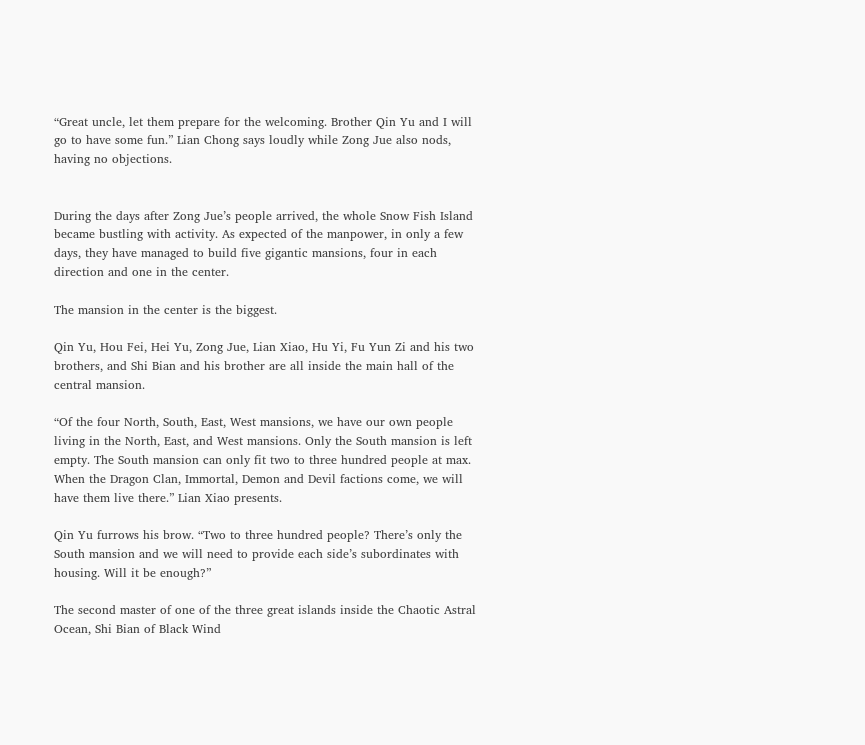“Great uncle, let them prepare for the welcoming. Brother Qin Yu and I will go to have some fun.” Lian Chong says loudly while Zong Jue also nods, having no objections.


During the days after Zong Jue’s people arrived, the whole Snow Fish Island became bustling with activity. As expected of the manpower, in only a few days, they have managed to build five gigantic mansions, four in each direction and one in the center.

The mansion in the center is the biggest.

Qin Yu, Hou Fei, Hei Yu, Zong Jue, Lian Xiao, Hu Yi, Fu Yun Zi and his two brothers, and Shi Bian and his brother are all inside the main hall of the central mansion.

“Of the four North, South, East, West mansions, we have our own people living in the North, East, and West mansions. Only the South mansion is left empty. The South mansion can only fit two to three hundred people at max. When the Dragon Clan, Immortal, Demon and Devil factions come, we will have them live there.” Lian Xiao presents.

Qin Yu furrows his brow. “Two to three hundred people? There’s only the South mansion and we will need to provide each side’s subordinates with housing. Will it be enough?”

The second master of one of the three great islands inside the Chaotic Astral Ocean, Shi Bian of Black Wind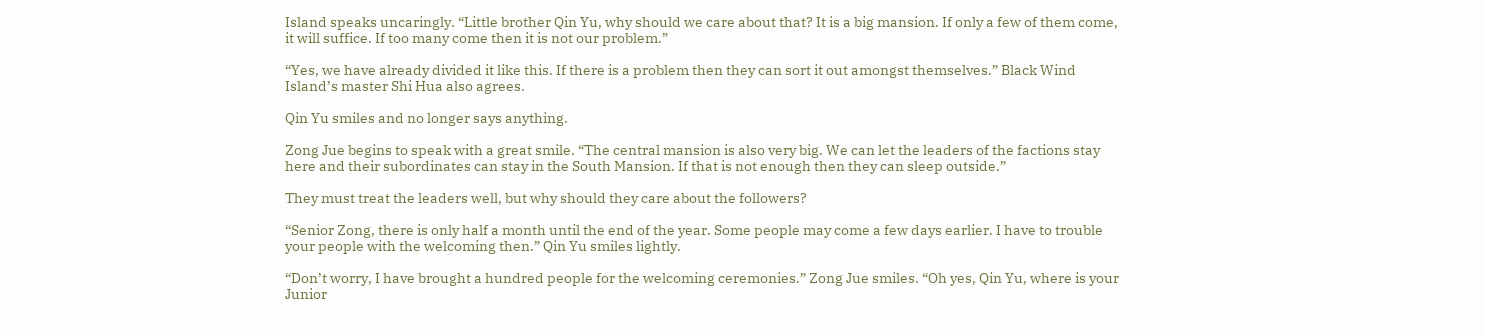Island speaks uncaringly. “Little brother Qin Yu, why should we care about that? It is a big mansion. If only a few of them come, it will suffice. If too many come then it is not our problem.”

“Yes, we have already divided it like this. If there is a problem then they can sort it out amongst themselves.” Black Wind Island’s master Shi Hua also agrees.

Qin Yu smiles and no longer says anything.

Zong Jue begins to speak with a great smile. “The central mansion is also very big. We can let the leaders of the factions stay here and their subordinates can stay in the South Mansion. If that is not enough then they can sleep outside.”

They must treat the leaders well, but why should they care about the followers?

“Senior Zong, there is only half a month until the end of the year. Some people may come a few days earlier. I have to trouble your people with the welcoming then.” Qin Yu smiles lightly.

“Don’t worry, I have brought a hundred people for the welcoming ceremonies.” Zong Jue smiles. “Oh yes, Qin Yu, where is your Junior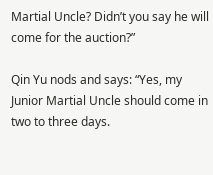Martial Uncle? Didn’t you say he will come for the auction?”

Qin Yu nods and says: “Yes, my Junior Martial Uncle should come in two to three days.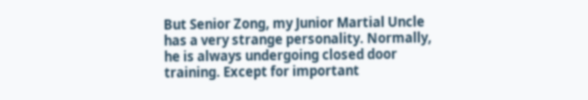But Senior Zong, my Junior Martial Uncle has a very strange personality. Normally, he is always undergoing closed door training. Except for important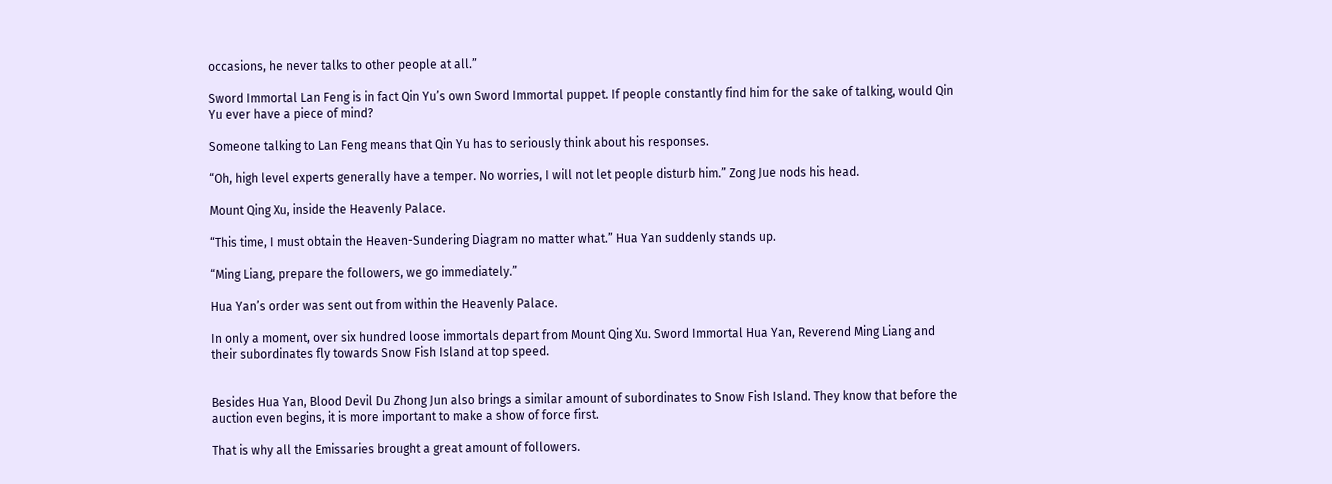occasions, he never talks to other people at all.”

Sword Immortal Lan Feng is in fact Qin Yu’s own Sword Immortal puppet. If people constantly find him for the sake of talking, would Qin Yu ever have a piece of mind?

Someone talking to Lan Feng means that Qin Yu has to seriously think about his responses.

“Oh, high level experts generally have a temper. No worries, I will not let people disturb him.” Zong Jue nods his head.

Mount Qing Xu, inside the Heavenly Palace.

“This time, I must obtain the Heaven-Sundering Diagram no matter what.” Hua Yan suddenly stands up.

“Ming Liang, prepare the followers, we go immediately.”

Hua Yan’s order was sent out from within the Heavenly Palace.

In only a moment, over six hundred loose immortals depart from Mount Qing Xu. Sword Immortal Hua Yan, Reverend Ming Liang and their subordinates fly towards Snow Fish Island at top speed.


Besides Hua Yan, Blood Devil Du Zhong Jun also brings a similar amount of subordinates to Snow Fish Island. They know that before the auction even begins, it is more important to make a show of force first.

That is why all the Emissaries brought a great amount of followers.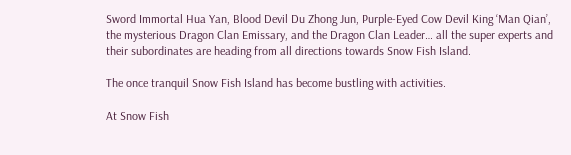Sword Immortal Hua Yan, Blood Devil Du Zhong Jun, Purple-Eyed Cow Devil King ‘Man Qian’, the mysterious Dragon Clan Emissary, and the Dragon Clan Leader… all the super experts and their subordinates are heading from all directions towards Snow Fish Island.

The once tranquil Snow Fish Island has become bustling with activities.

At Snow Fish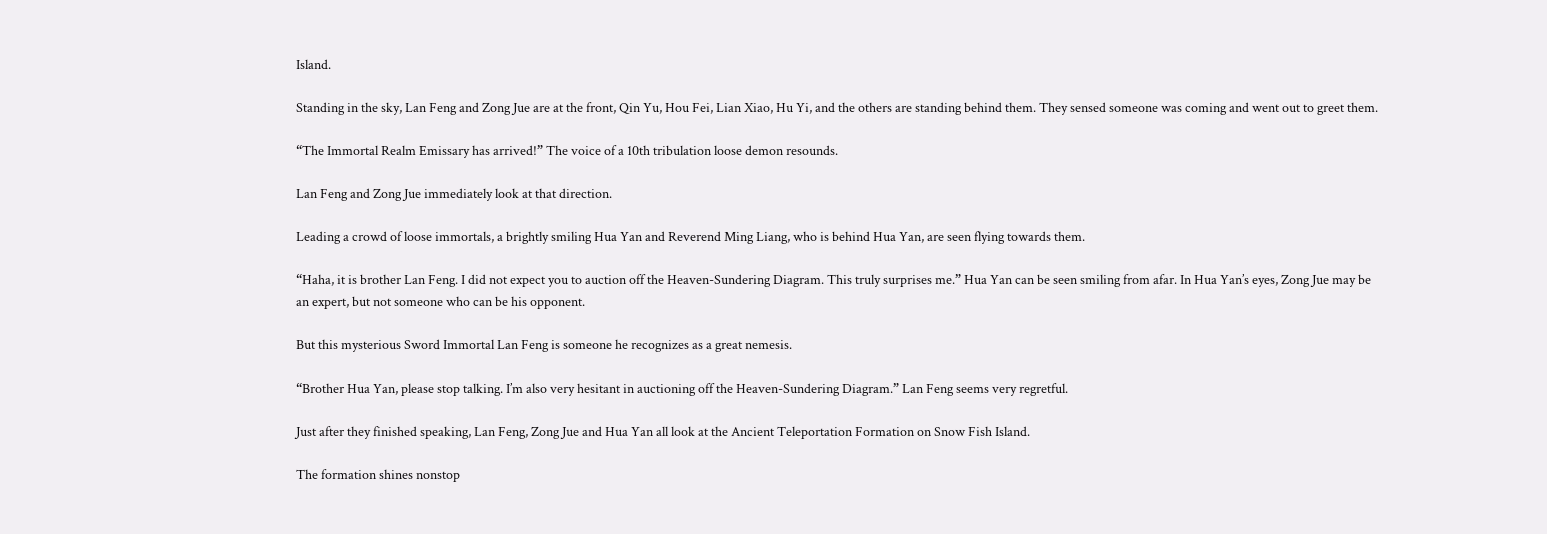Island.

Standing in the sky, Lan Feng and Zong Jue are at the front, Qin Yu, Hou Fei, Lian Xiao, Hu Yi, and the others are standing behind them. They sensed someone was coming and went out to greet them.

“The Immortal Realm Emissary has arrived!” The voice of a 10th tribulation loose demon resounds.

Lan Feng and Zong Jue immediately look at that direction.

Leading a crowd of loose immortals, a brightly smiling Hua Yan and Reverend Ming Liang, who is behind Hua Yan, are seen flying towards them.

“Haha, it is brother Lan Feng. I did not expect you to auction off the Heaven-Sundering Diagram. This truly surprises me.” Hua Yan can be seen smiling from afar. In Hua Yan’s eyes, Zong Jue may be an expert, but not someone who can be his opponent.

But this mysterious Sword Immortal Lan Feng is someone he recognizes as a great nemesis.

“Brother Hua Yan, please stop talking. I’m also very hesitant in auctioning off the Heaven-Sundering Diagram.” Lan Feng seems very regretful.

Just after they finished speaking, Lan Feng, Zong Jue and Hua Yan all look at the Ancient Teleportation Formation on Snow Fish Island.

The formation shines nonstop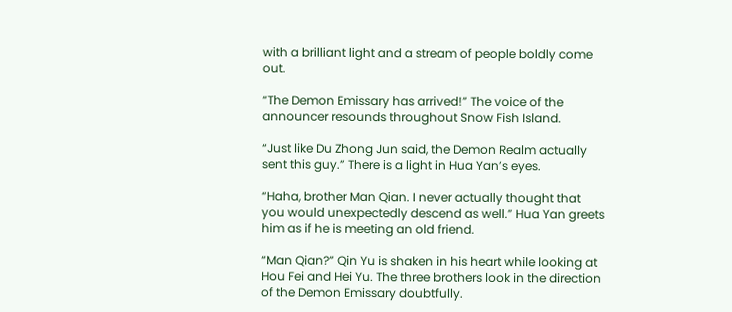with a brilliant light and a stream of people boldly come out.

“The Demon Emissary has arrived!” The voice of the announcer resounds throughout Snow Fish Island.

“Just like Du Zhong Jun said, the Demon Realm actually sent this guy.” There is a light in Hua Yan’s eyes.

“Haha, brother Man Qian. I never actually thought that you would unexpectedly descend as well.” Hua Yan greets him as if he is meeting an old friend.

“Man Qian?” Qin Yu is shaken in his heart while looking at Hou Fei and Hei Yu. The three brothers look in the direction of the Demon Emissary doubtfully.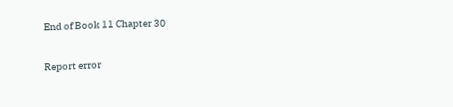End of Book 11 Chapter 30

Report error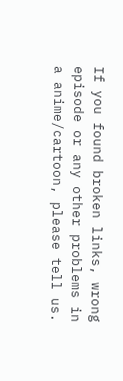If you found broken links, wrong episode or any other problems in a anime/cartoon, please tell us.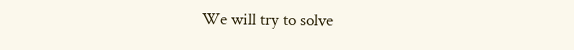We will try to solve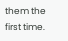them the first time.